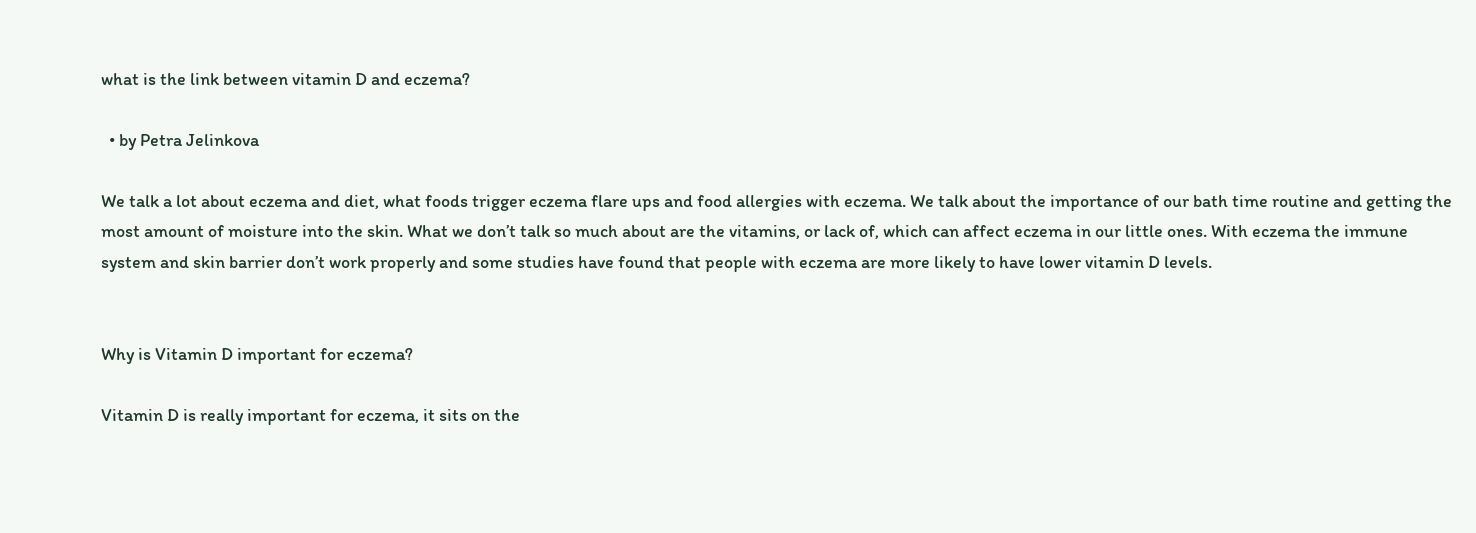what is the link between vitamin D and eczema?

  • by Petra Jelinkova

We talk a lot about eczema and diet, what foods trigger eczema flare ups and food allergies with eczema. We talk about the importance of our bath time routine and getting the most amount of moisture into the skin. What we don’t talk so much about are the vitamins, or lack of, which can affect eczema in our little ones. With eczema the immune system and skin barrier don’t work properly and some studies have found that people with eczema are more likely to have lower vitamin D levels.


Why is Vitamin D important for eczema?

Vitamin D is really important for eczema, it sits on the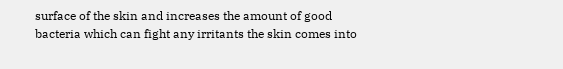surface of the skin and increases the amount of good bacteria which can fight any irritants the skin comes into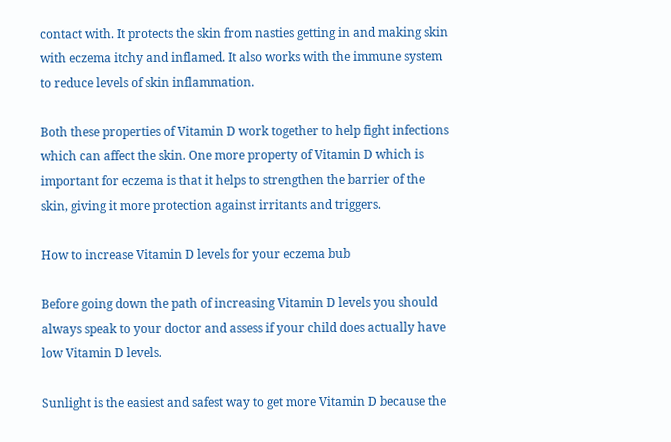contact with. It protects the skin from nasties getting in and making skin with eczema itchy and inflamed. It also works with the immune system to reduce levels of skin inflammation.

Both these properties of Vitamin D work together to help fight infections which can affect the skin. One more property of Vitamin D which is important for eczema is that it helps to strengthen the barrier of the skin, giving it more protection against irritants and triggers.

How to increase Vitamin D levels for your eczema bub

Before going down the path of increasing Vitamin D levels you should always speak to your doctor and assess if your child does actually have low Vitamin D levels.

Sunlight is the easiest and safest way to get more Vitamin D because the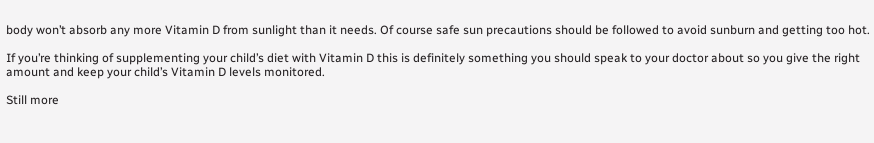body won’t absorb any more Vitamin D from sunlight than it needs. Of course safe sun precautions should be followed to avoid sunburn and getting too hot.

If you’re thinking of supplementing your child’s diet with Vitamin D this is definitely something you should speak to your doctor about so you give the right amount and keep your child’s Vitamin D levels monitored.

Still more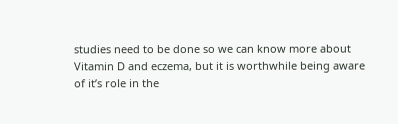studies need to be done so we can know more about Vitamin D and eczema, but it is worthwhile being aware of it’s role in the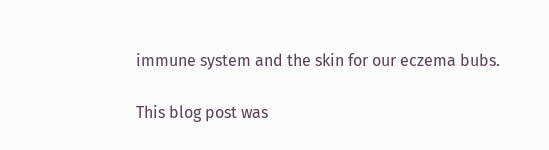immune system and the skin for our eczema bubs.

This blog post was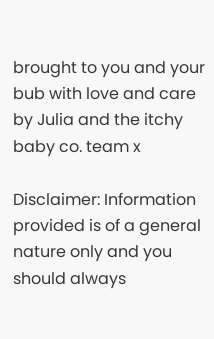brought to you and your bub with love and care by Julia and the itchy baby co. team x

Disclaimer: Information provided is of a general nature only and you should always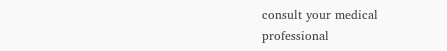consult your medical professional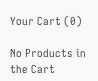Your Cart (0)

No Products in the Cart